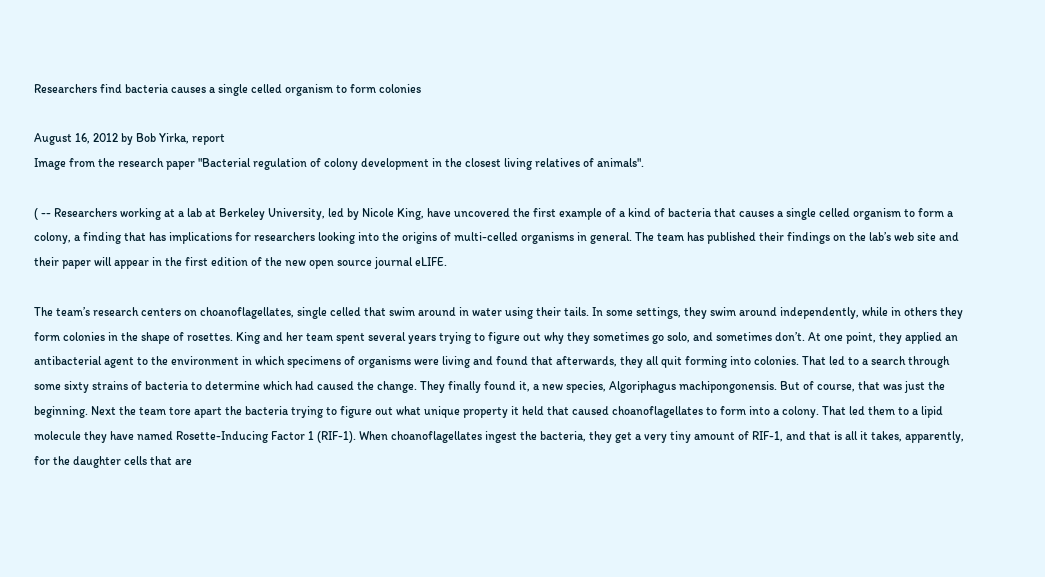Researchers find bacteria causes a single celled organism to form colonies

August 16, 2012 by Bob Yirka, report
Image from the research paper "Bacterial regulation of colony development in the closest living relatives of animals".

( -- Researchers working at a lab at Berkeley University, led by Nicole King, have uncovered the first example of a kind of bacteria that causes a single celled organism to form a colony, a finding that has implications for researchers looking into the origins of multi-celled organisms in general. The team has published their findings on the lab’s web site and their paper will appear in the first edition of the new open source journal eLIFE.

The team’s research centers on choanoflagellates, single celled that swim around in water using their tails. In some settings, they swim around independently, while in others they form colonies in the shape of rosettes. King and her team spent several years trying to figure out why they sometimes go solo, and sometimes don’t. At one point, they applied an antibacterial agent to the environment in which specimens of organisms were living and found that afterwards, they all quit forming into colonies. That led to a search through some sixty strains of bacteria to determine which had caused the change. They finally found it, a new species, Algoriphagus machipongonensis. But of course, that was just the beginning. Next the team tore apart the bacteria trying to figure out what unique property it held that caused choanoflagellates to form into a colony. That led them to a lipid molecule they have named Rosette-Inducing Factor 1 (RIF-1). When choanoflagellates ingest the bacteria, they get a very tiny amount of RIF-1, and that is all it takes, apparently, for the daughter cells that are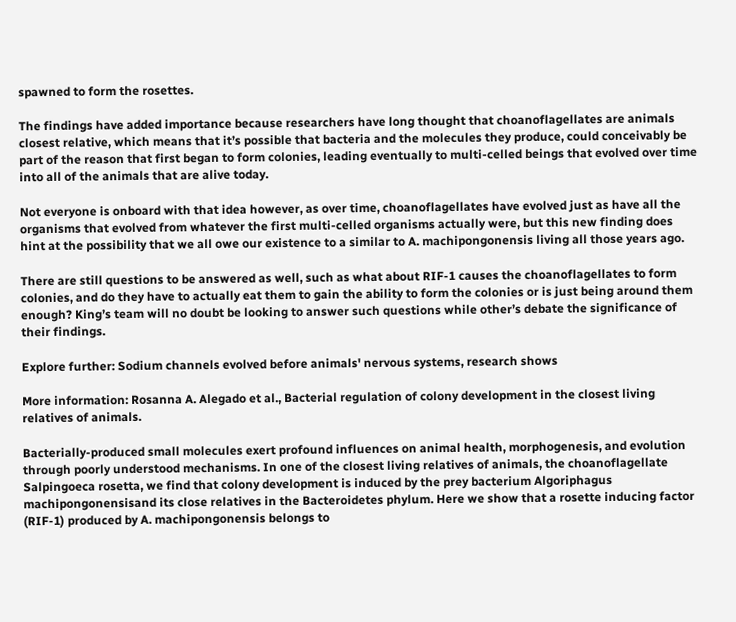spawned to form the rosettes.

The findings have added importance because researchers have long thought that choanoflagellates are animals closest relative, which means that it’s possible that bacteria and the molecules they produce, could conceivably be part of the reason that first began to form colonies, leading eventually to multi-celled beings that evolved over time into all of the animals that are alive today.

Not everyone is onboard with that idea however, as over time, choanoflagellates have evolved just as have all the organisms that evolved from whatever the first multi-celled organisms actually were, but this new finding does hint at the possibility that we all owe our existence to a similar to A. machipongonensis living all those years ago.

There are still questions to be answered as well, such as what about RIF-1 causes the choanoflagellates to form colonies, and do they have to actually eat them to gain the ability to form the colonies or is just being around them enough? King’s team will no doubt be looking to answer such questions while other’s debate the significance of their findings.

Explore further: Sodium channels evolved before animals' nervous systems, research shows

More information: Rosanna A. Alegado et al., Bacterial regulation of colony development in the closest living relatives of animals.

Bacterially-produced small molecules exert profound influences on animal health, morphogenesis, and evolution through poorly understood mechanisms. In one of the closest living relatives of animals, the choanoflagellate Salpingoeca rosetta, we find that colony development is induced by the prey bacterium Algoriphagus machipongonensisand its close relatives in the Bacteroidetes phylum. Here we show that a rosette inducing factor (RIF-1) produced by A. machipongonensis belongs to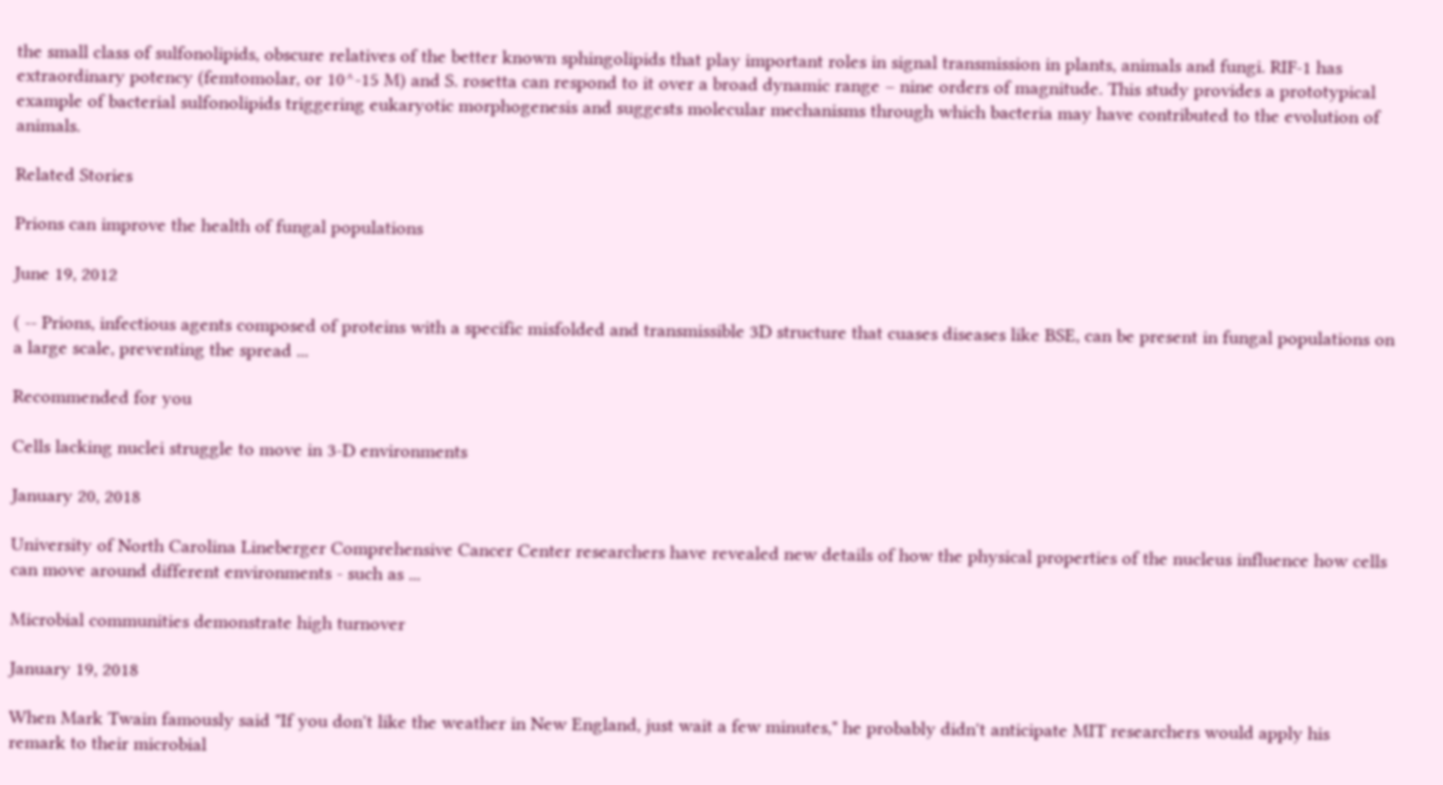the small class of sulfonolipids, obscure relatives of the better known sphingolipids that play important roles in signal transmission in plants, animals and fungi. RIF-1 has extraordinary potency (femtomolar, or 10^-15 M) and S. rosetta can respond to it over a broad dynamic range – nine orders of magnitude. This study provides a prototypical example of bacterial sulfonolipids triggering eukaryotic morphogenesis and suggests molecular mechanisms through which bacteria may have contributed to the evolution of animals.

Related Stories

Prions can improve the health of fungal populations

June 19, 2012

( -- Prions, infectious agents composed of proteins with a specific misfolded and transmissible 3D structure that cuases diseases like BSE, can be present in fungal populations on a large scale, preventing the spread ...

Recommended for you

Cells lacking nuclei struggle to move in 3-D environments

January 20, 2018

University of North Carolina Lineberger Comprehensive Cancer Center researchers have revealed new details of how the physical properties of the nucleus influence how cells can move around different environments - such as ...

Microbial communities demonstrate high turnover

January 19, 2018

When Mark Twain famously said "If you don't like the weather in New England, just wait a few minutes," he probably didn't anticipate MIT researchers would apply his remark to their microbial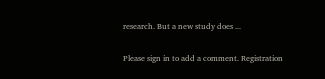research. But a new study does ...


Please sign in to add a comment. Registration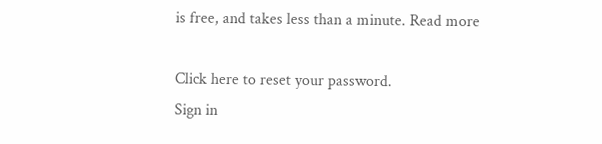is free, and takes less than a minute. Read more

Click here to reset your password.
Sign in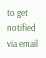to get notified via email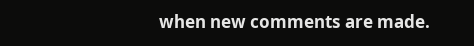when new comments are made.